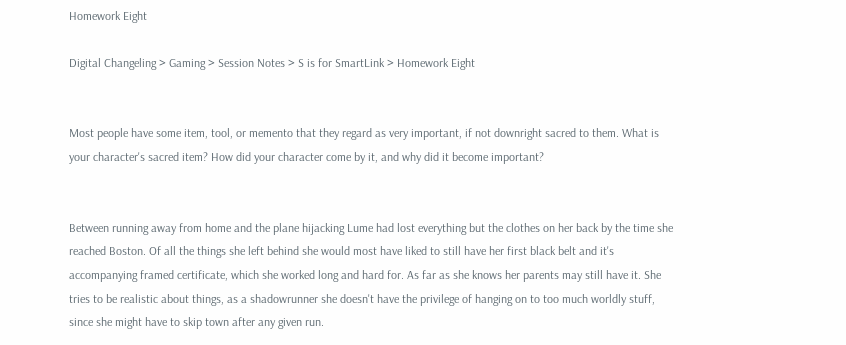Homework Eight

Digital Changeling > Gaming > Session Notes > S is for SmartLink > Homework Eight


Most people have some item, tool, or memento that they regard as very important, if not downright sacred to them. What is your character's sacred item? How did your character come by it, and why did it become important?


Between running away from home and the plane hijacking Lume had lost everything but the clothes on her back by the time she reached Boston. Of all the things she left behind she would most have liked to still have her first black belt and it's accompanying framed certificate, which she worked long and hard for. As far as she knows her parents may still have it. She tries to be realistic about things, as a shadowrunner she doesn't have the privilege of hanging on to too much worldly stuff, since she might have to skip town after any given run.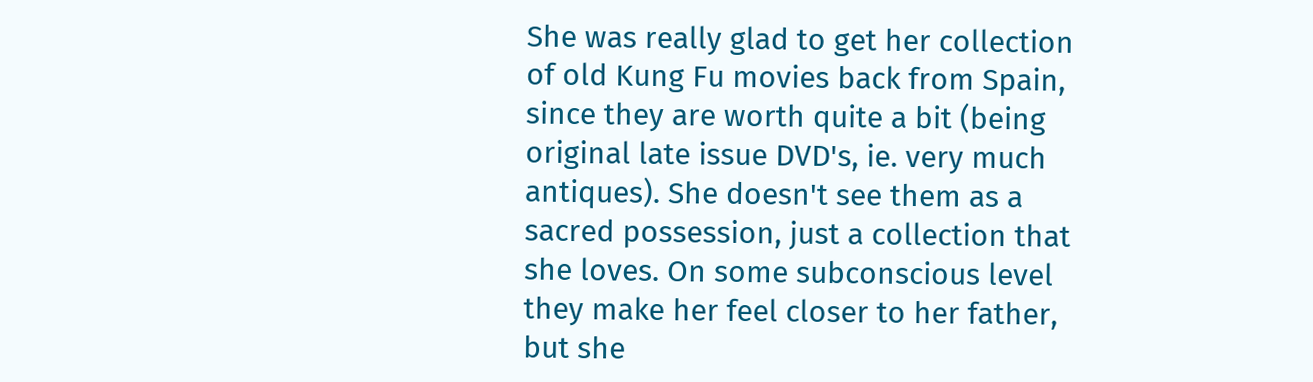She was really glad to get her collection of old Kung Fu movies back from Spain, since they are worth quite a bit (being original late issue DVD's, ie. very much antiques). She doesn't see them as a sacred possession, just a collection that she loves. On some subconscious level they make her feel closer to her father, but she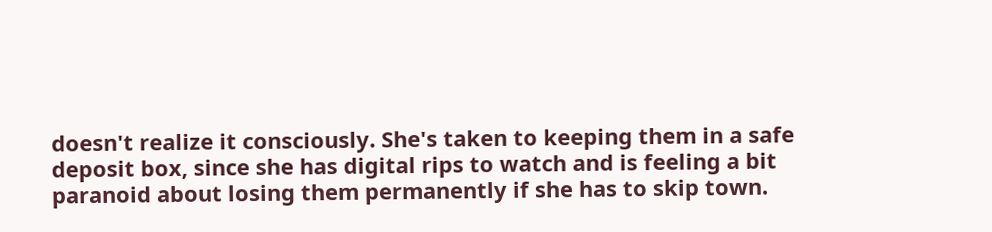doesn't realize it consciously. She's taken to keeping them in a safe deposit box, since she has digital rips to watch and is feeling a bit paranoid about losing them permanently if she has to skip town.